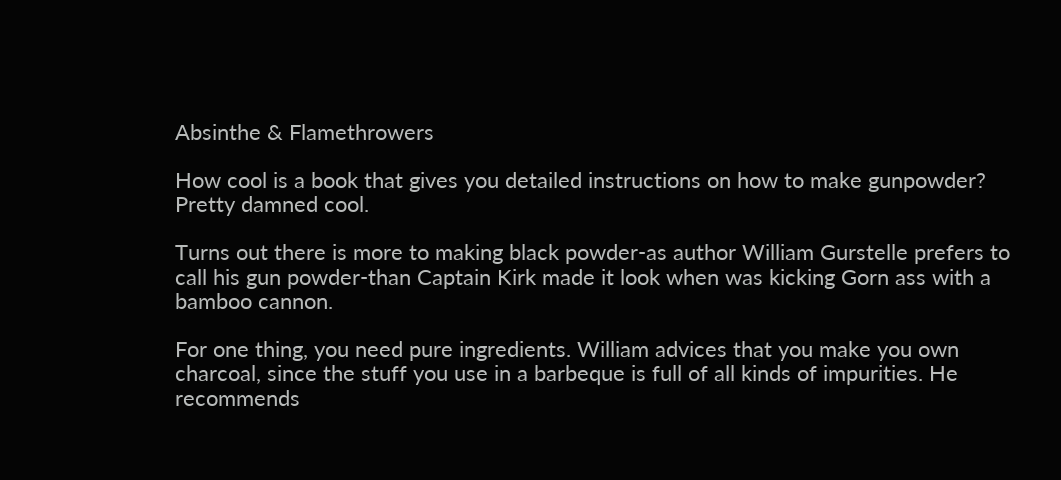Absinthe & Flamethrowers

How cool is a book that gives you detailed instructions on how to make gunpowder?  Pretty damned cool.

Turns out there is more to making black powder-as author William Gurstelle prefers to call his gun powder-than Captain Kirk made it look when was kicking Gorn ass with a bamboo cannon.

For one thing, you need pure ingredients. William advices that you make you own charcoal, since the stuff you use in a barbeque is full of all kinds of impurities. He recommends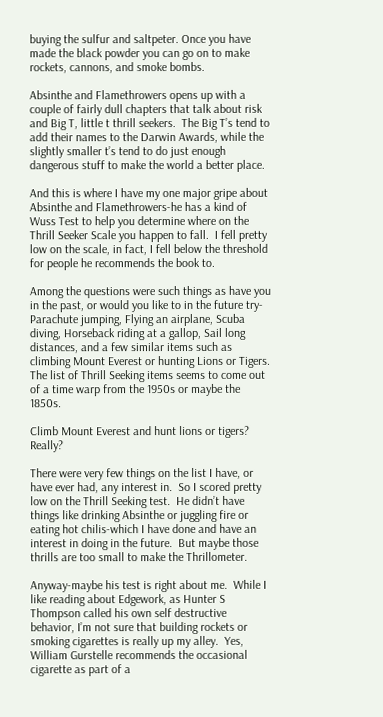buying the sulfur and saltpeter. Once you have made the black powder you can go on to make rockets, cannons, and smoke bombs.

Absinthe and Flamethrowers opens up with a couple of fairly dull chapters that talk about risk and Big T, little t thrill seekers.  The Big T’s tend to add their names to the Darwin Awards, while the slightly smaller t’s tend to do just enough dangerous stuff to make the world a better place.

And this is where I have my one major gripe about Absinthe and Flamethrowers-he has a kind of Wuss Test to help you determine where on the Thrill Seeker Scale you happen to fall.  I fell pretty low on the scale, in fact, I fell below the threshold for people he recommends the book to.

Among the questions were such things as have you in the past, or would you like to in the future try-Parachute jumping, Flying an airplane, Scuba diving, Horseback riding at a gallop, Sail long distances, and a few similar items such as climbing Mount Everest or hunting Lions or Tigers.  The list of Thrill Seeking items seems to come out of a time warp from the 1950s or maybe the 1850s.

Climb Mount Everest and hunt lions or tigers?  Really?

There were very few things on the list I have, or have ever had, any interest in.  So I scored pretty low on the Thrill Seeking test.  He didn’t have things like drinking Absinthe or juggling fire or eating hot chilis-which I have done and have an interest in doing in the future.  But maybe those thrills are too small to make the Thrillometer.

Anyway-maybe his test is right about me.  While I like reading about Edgework, as Hunter S Thompson called his own self destructive behavior, I’m not sure that building rockets or smoking cigarettes is really up my alley.  Yes, William Gurstelle recommends the occasional cigarette as part of a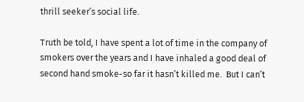thrill seeker’s social life.

Truth be told, I have spent a lot of time in the company of smokers over the years and I have inhaled a good deal of second hand smoke-so far it hasn’t killed me.  But I can’t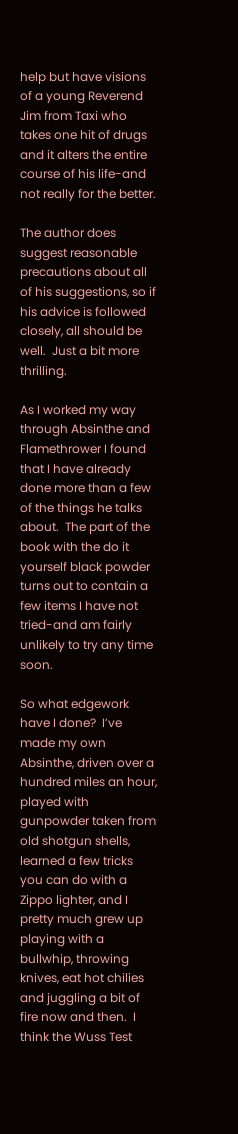help but have visions of a young Reverend Jim from Taxi who takes one hit of drugs and it alters the entire course of his life-and not really for the better.

The author does suggest reasonable precautions about all of his suggestions, so if his advice is followed closely, all should be well.  Just a bit more thrilling.

As I worked my way through Absinthe and Flamethrower I found that I have already done more than a few of the things he talks about.  The part of the book with the do it yourself black powder turns out to contain a few items I have not tried-and am fairly unlikely to try any time soon.

So what edgework have I done?  I’ve made my own Absinthe, driven over a hundred miles an hour, played with gunpowder taken from old shotgun shells, learned a few tricks you can do with a Zippo lighter, and I pretty much grew up playing with a bullwhip, throwing knives, eat hot chilies and juggling a bit of fire now and then.  I think the Wuss Test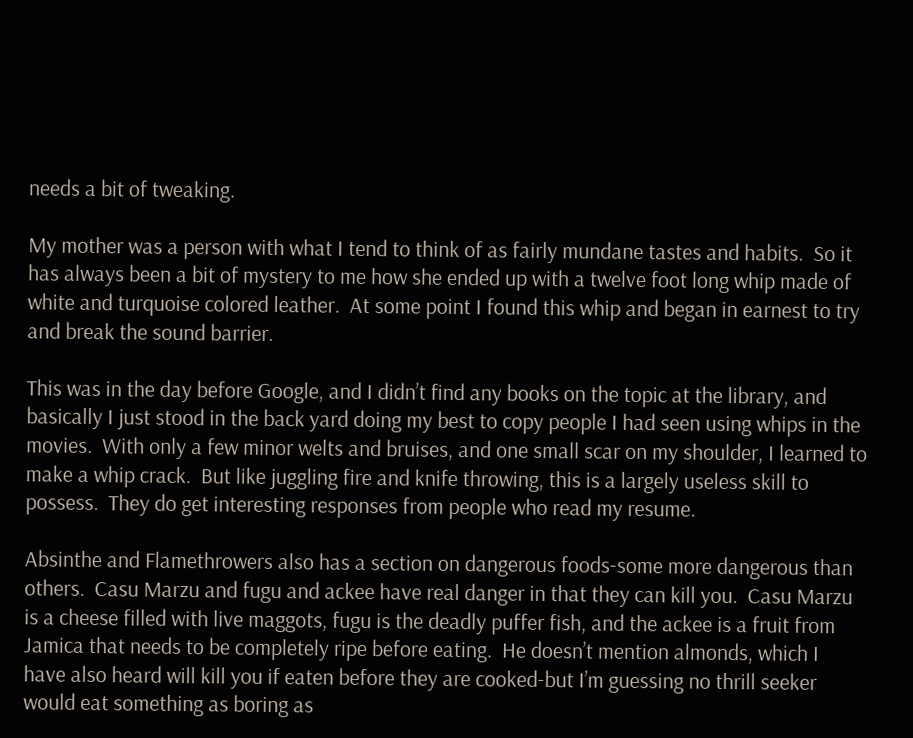needs a bit of tweaking.

My mother was a person with what I tend to think of as fairly mundane tastes and habits.  So it has always been a bit of mystery to me how she ended up with a twelve foot long whip made of white and turquoise colored leather.  At some point I found this whip and began in earnest to try and break the sound barrier.

This was in the day before Google, and I didn’t find any books on the topic at the library, and basically I just stood in the back yard doing my best to copy people I had seen using whips in the movies.  With only a few minor welts and bruises, and one small scar on my shoulder, I learned to make a whip crack.  But like juggling fire and knife throwing, this is a largely useless skill to possess.  They do get interesting responses from people who read my resume.

Absinthe and Flamethrowers also has a section on dangerous foods-some more dangerous than others.  Casu Marzu and fugu and ackee have real danger in that they can kill you.  Casu Marzu is a cheese filled with live maggots, fugu is the deadly puffer fish, and the ackee is a fruit from Jamica that needs to be completely ripe before eating.  He doesn’t mention almonds, which I have also heard will kill you if eaten before they are cooked-but I’m guessing no thrill seeker would eat something as boring as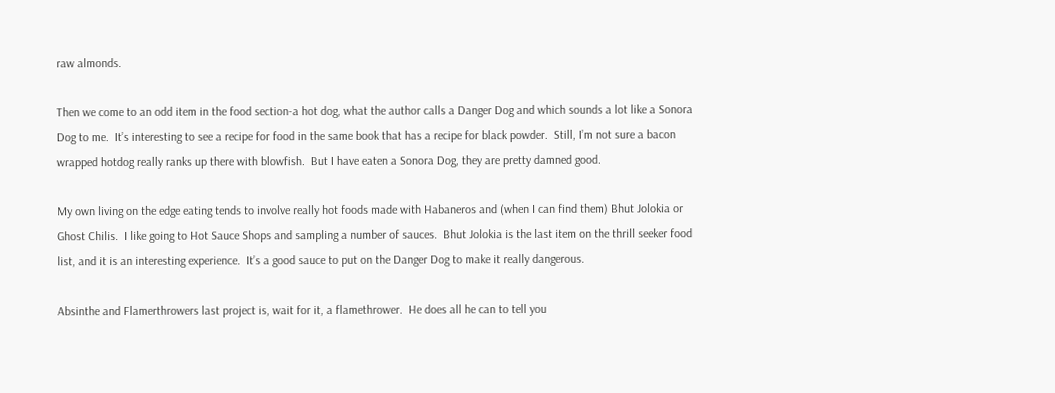raw almonds.

Then we come to an odd item in the food section-a hot dog, what the author calls a Danger Dog and which sounds a lot like a Sonora Dog to me.  It’s interesting to see a recipe for food in the same book that has a recipe for black powder.  Still, I’m not sure a bacon wrapped hotdog really ranks up there with blowfish.  But I have eaten a Sonora Dog, they are pretty damned good.

My own living on the edge eating tends to involve really hot foods made with Habaneros and (when I can find them) Bhut Jolokia or Ghost Chilis.  I like going to Hot Sauce Shops and sampling a number of sauces.  Bhut Jolokia is the last item on the thrill seeker food list, and it is an interesting experience.  It’s a good sauce to put on the Danger Dog to make it really dangerous.

Absinthe and Flamerthrowers last project is, wait for it, a flamethrower.  He does all he can to tell you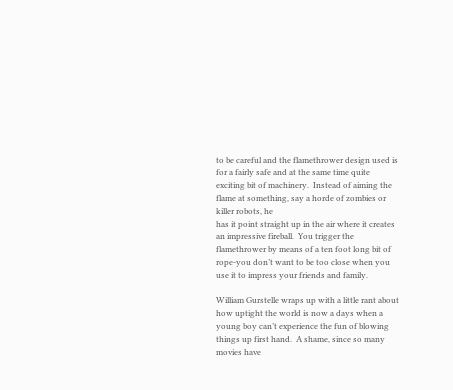to be careful and the flamethrower design used is for a fairly safe and at the same time quite exciting bit of machinery.  Instead of aiming the flame at something, say a horde of zombies or killer robots, he
has it point straight up in the air where it creates an impressive fireball.  You trigger the flamethrower by means of a ten foot long bit of rope-you don’t want to be too close when you use it to impress your friends and family.

William Gurstelle wraps up with a little rant about how uptight the world is now a days when a young boy can’t experience the fun of blowing things up first hand.  A shame, since so many movies have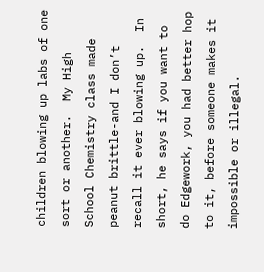children blowing up labs of one sort or another.  My High School Chemistry class made peanut brittle-and I don’t recall it ever blowing up.  In short, he says if you want to do Edgework, you had better hop to it, before someone makes it impossible or illegal.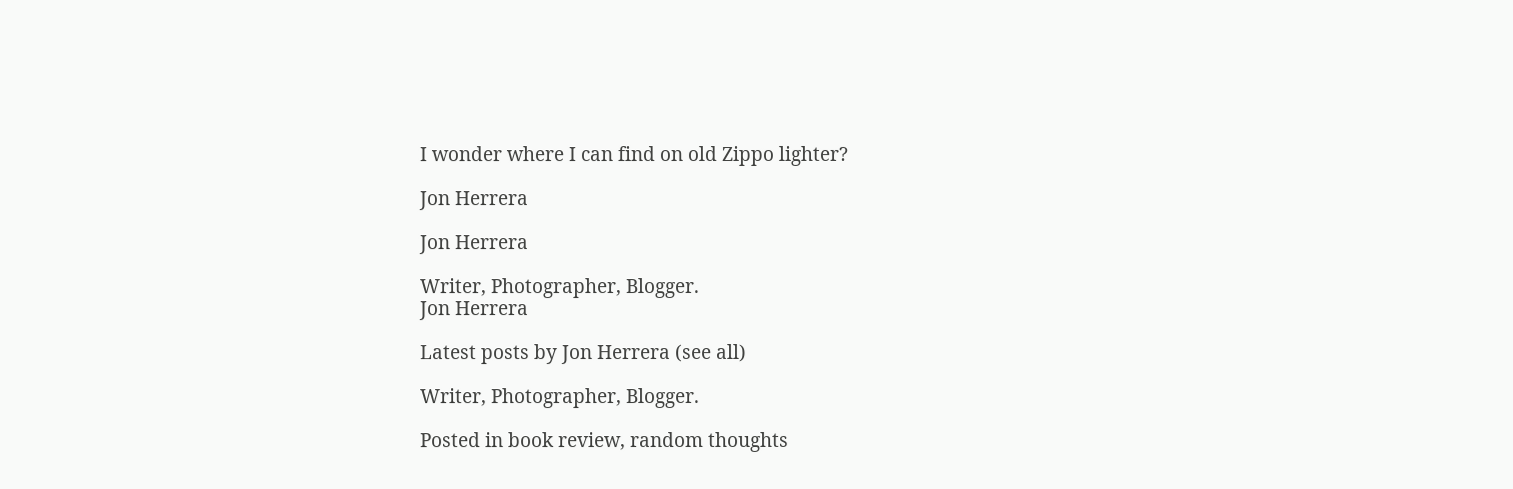I wonder where I can find on old Zippo lighter?

Jon Herrera

Jon Herrera

Writer, Photographer, Blogger.
Jon Herrera

Latest posts by Jon Herrera (see all)

Writer, Photographer, Blogger.

Posted in book review, random thoughts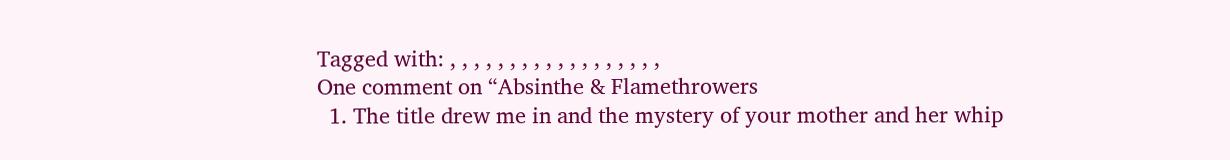Tagged with: , , , , , , , , , , , , , , , , , ,
One comment on “Absinthe & Flamethrowers
  1. The title drew me in and the mystery of your mother and her whip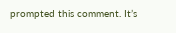prompted this comment. It’s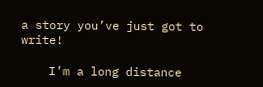a story you’ve just got to write!

    I’m a long distance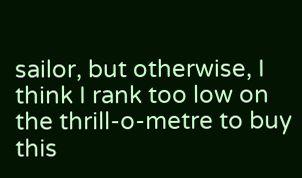sailor, but otherwise, I think I rank too low on the thrill-o-metre to buy this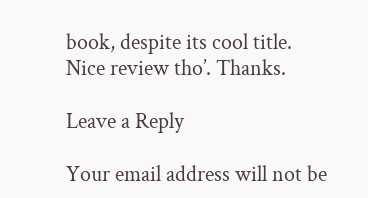book, despite its cool title. Nice review tho’. Thanks.

Leave a Reply

Your email address will not be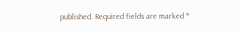published. Required fields are marked *